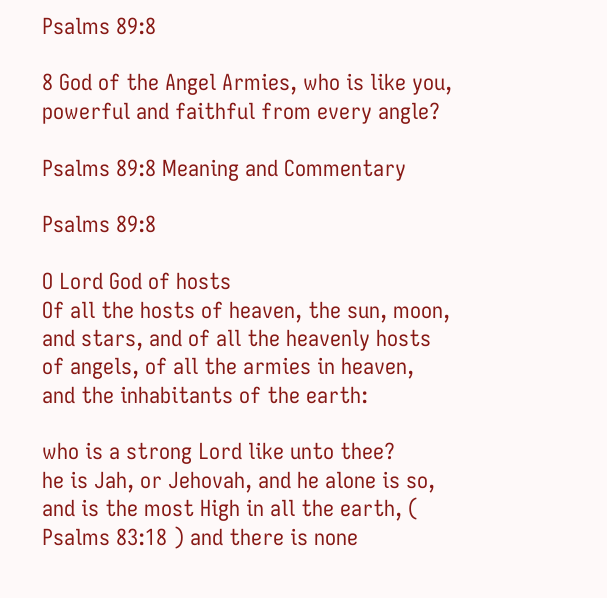Psalms 89:8

8 God of the Angel Armies, who is like you, powerful and faithful from every angle?

Psalms 89:8 Meaning and Commentary

Psalms 89:8

O Lord God of hosts
Of all the hosts of heaven, the sun, moon, and stars, and of all the heavenly hosts of angels, of all the armies in heaven, and the inhabitants of the earth:

who is a strong Lord like unto thee?
he is Jah, or Jehovah, and he alone is so, and is the most High in all the earth, ( Psalms 83:18 ) and there is none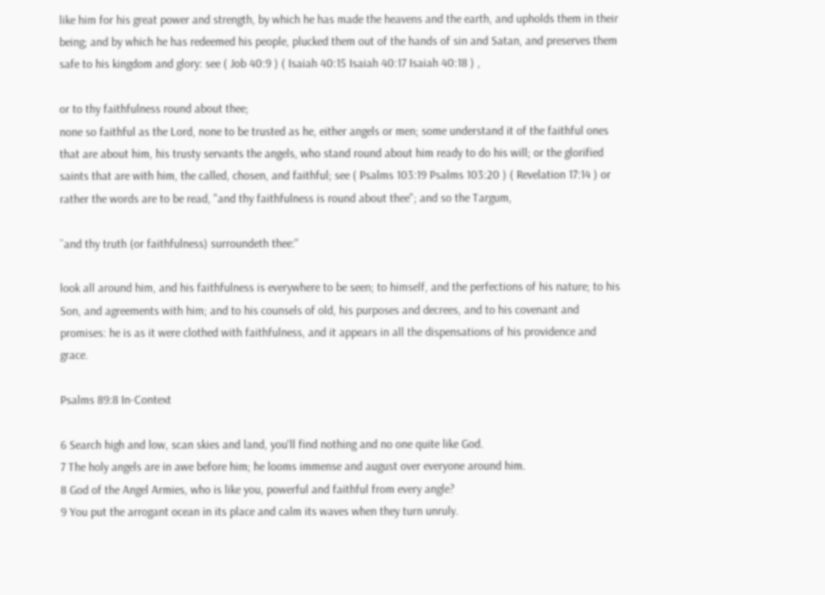like him for his great power and strength, by which he has made the heavens and the earth, and upholds them in their being; and by which he has redeemed his people, plucked them out of the hands of sin and Satan, and preserves them safe to his kingdom and glory: see ( Job 40:9 ) ( Isaiah 40:15 Isaiah 40:17 Isaiah 40:18 ) ,

or to thy faithfulness round about thee;
none so faithful as the Lord, none to be trusted as he, either angels or men; some understand it of the faithful ones that are about him, his trusty servants the angels, who stand round about him ready to do his will; or the glorified saints that are with him, the called, chosen, and faithful; see ( Psalms 103:19 Psalms 103:20 ) ( Revelation 17:14 ) or rather the words are to be read, "and thy faithfulness is round about thee"; and so the Targum,

``and thy truth (or faithfulness) surroundeth thee:''

look all around him, and his faithfulness is everywhere to be seen; to himself, and the perfections of his nature; to his Son, and agreements with him; and to his counsels of old, his purposes and decrees, and to his covenant and promises: he is as it were clothed with faithfulness, and it appears in all the dispensations of his providence and grace.

Psalms 89:8 In-Context

6 Search high and low, scan skies and land, you'll find nothing and no one quite like God.
7 The holy angels are in awe before him; he looms immense and august over everyone around him.
8 God of the Angel Armies, who is like you, powerful and faithful from every angle?
9 You put the arrogant ocean in its place and calm its waves when they turn unruly.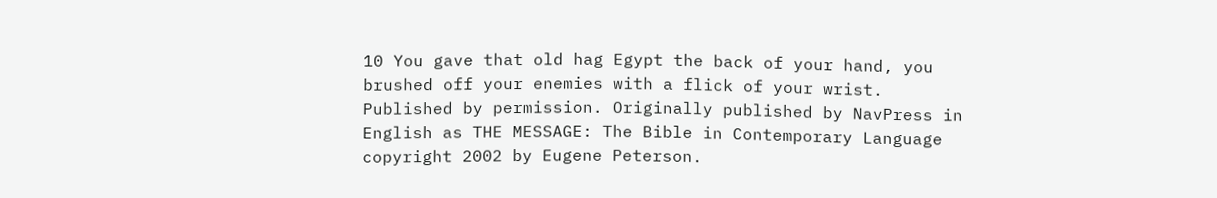10 You gave that old hag Egypt the back of your hand, you brushed off your enemies with a flick of your wrist.
Published by permission. Originally published by NavPress in English as THE MESSAGE: The Bible in Contemporary Language copyright 2002 by Eugene Peterson.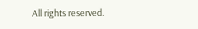All rights reserved.